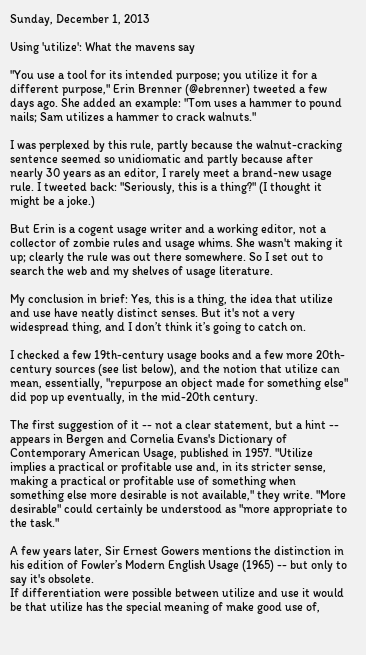Sunday, December 1, 2013

Using 'utilize': What the mavens say

"You use a tool for its intended purpose; you utilize it for a different purpose," Erin Brenner (@ebrenner) tweeted a few days ago. She added an example: "Tom uses a hammer to pound nails; Sam utilizes a hammer to crack walnuts."

I was perplexed by this rule, partly because the walnut-cracking sentence seemed so unidiomatic and partly because after nearly 30 years as an editor, I rarely meet a brand-new usage rule. I tweeted back: "Seriously, this is a thing?" (I thought it might be a joke.)

But Erin is a cogent usage writer and a working editor, not a collector of zombie rules and usage whims. She wasn't making it up; clearly the rule was out there somewhere. So I set out to search the web and my shelves of usage literature.

My conclusion in brief: Yes, this is a thing, the idea that utilize and use have neatly distinct senses. But it's not a very widespread thing, and I don’t think it’s going to catch on.

I checked a few 19th-century usage books and a few more 20th-century sources (see list below), and the notion that utilize can mean, essentially, "repurpose an object made for something else" did pop up eventually, in the mid-20th century.

The first suggestion of it -- not a clear statement, but a hint -- appears in Bergen and Cornelia Evans's Dictionary of Contemporary American Usage, published in 1957. "Utilize implies a practical or profitable use and, in its stricter sense, making a practical or profitable use of something when something else more desirable is not available," they write. "More desirable" could certainly be understood as "more appropriate to the task."

A few years later, Sir Ernest Gowers mentions the distinction in his edition of Fowler’s Modern English Usage (1965) -- but only to say it's obsolete.
If differentiation were possible between utilize and use it would be that utilize has the special meaning of make good use of,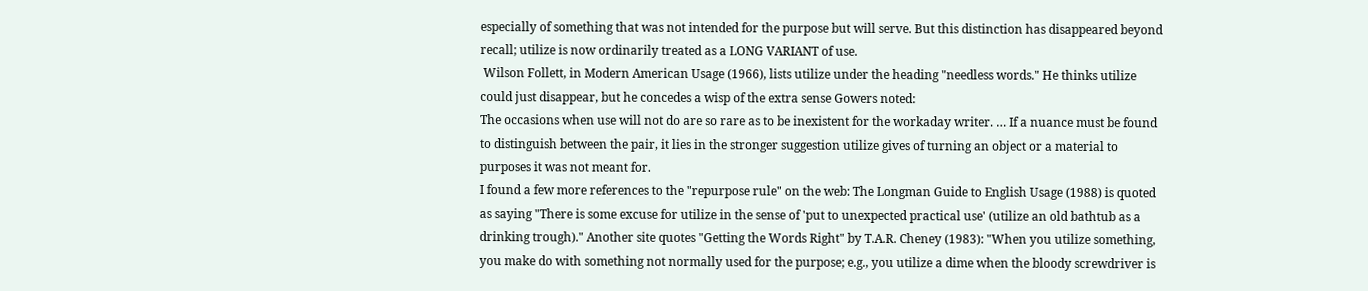especially of something that was not intended for the purpose but will serve. But this distinction has disappeared beyond recall; utilize is now ordinarily treated as a LONG VARIANT of use.
 Wilson Follett, in Modern American Usage (1966), lists utilize under the heading "needless words." He thinks utilize could just disappear, but he concedes a wisp of the extra sense Gowers noted:
The occasions when use will not do are so rare as to be inexistent for the workaday writer. … If a nuance must be found to distinguish between the pair, it lies in the stronger suggestion utilize gives of turning an object or a material to purposes it was not meant for.
I found a few more references to the "repurpose rule" on the web: The Longman Guide to English Usage (1988) is quoted as saying "There is some excuse for utilize in the sense of 'put to unexpected practical use' (utilize an old bathtub as a drinking trough)." Another site quotes "Getting the Words Right" by T.A.R. Cheney (1983): "When you utilize something, you make do with something not normally used for the purpose; e.g., you utilize a dime when the bloody screwdriver is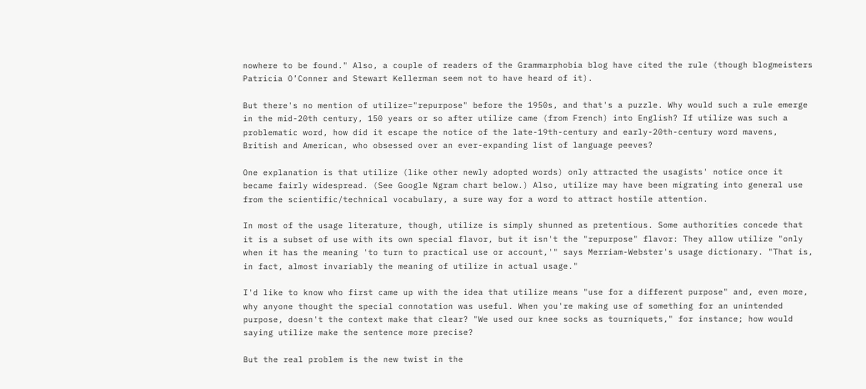nowhere to be found." Also, a couple of readers of the Grammarphobia blog have cited the rule (though blogmeisters Patricia O’Conner and Stewart Kellerman seem not to have heard of it).

But there's no mention of utilize="repurpose" before the 1950s, and that's a puzzle. Why would such a rule emerge in the mid-20th century, 150 years or so after utilize came (from French) into English? If utilize was such a problematic word, how did it escape the notice of the late-19th-century and early-20th-century word mavens, British and American, who obsessed over an ever-expanding list of language peeves?

One explanation is that utilize (like other newly adopted words) only attracted the usagists' notice once it became fairly widespread. (See Google Ngram chart below.) Also, utilize may have been migrating into general use from the scientific/technical vocabulary, a sure way for a word to attract hostile attention.

In most of the usage literature, though, utilize is simply shunned as pretentious. Some authorities concede that it is a subset of use with its own special flavor, but it isn't the "repurpose" flavor: They allow utilize "only when it has the meaning 'to turn to practical use or account,'" says Merriam-Webster's usage dictionary. "That is, in fact, almost invariably the meaning of utilize in actual usage."

I'd like to know who first came up with the idea that utilize means "use for a different purpose" and, even more, why anyone thought the special connotation was useful. When you're making use of something for an unintended purpose, doesn't the context make that clear? "We used our knee socks as tourniquets," for instance; how would saying utilize make the sentence more precise?

But the real problem is the new twist in the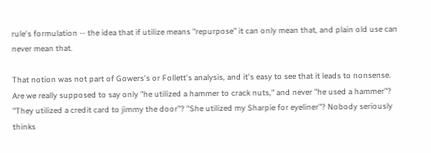rule's formulation -- the idea that if utilize means "repurpose" it can only mean that, and plain old use can never mean that.

That notion was not part of Gowers's or Follett's analysis, and it's easy to see that it leads to nonsense. Are we really supposed to say only "he utilized a hammer to crack nuts," and never "he used a hammer"? "They utilized a credit card to jimmy the door"? "She utilized my Sharpie for eyeliner"? Nobody seriously thinks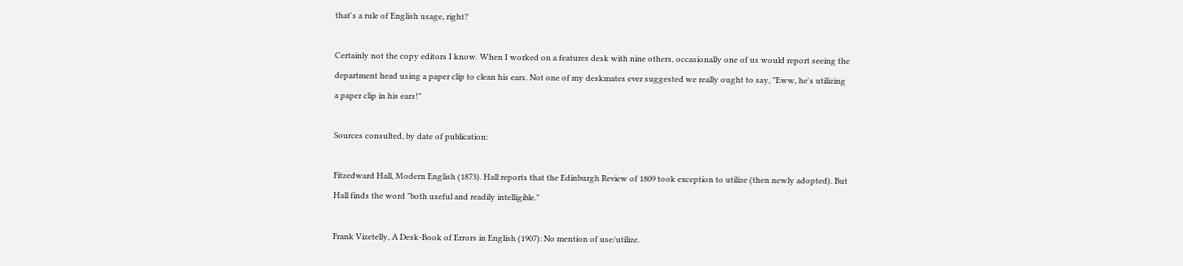that's a rule of English usage, right?

Certainly not the copy editors I know. When I worked on a features desk with nine others, occasionally one of us would report seeing the department head using a paper clip to clean his ears. Not one of my deskmates ever suggested we really ought to say, "Eww, he's utilizing a paper clip in his ears!"

Sources consulted, by date of publication:

Fitzedward Hall, Modern English (1873). Hall reports that the Edinburgh Review of 1809 took exception to utilize (then newly adopted). But Hall finds the word "both useful and readily intelligible."

Frank Vizetelly, A Desk-Book of Errors in English (1907): No mention of use/utilize.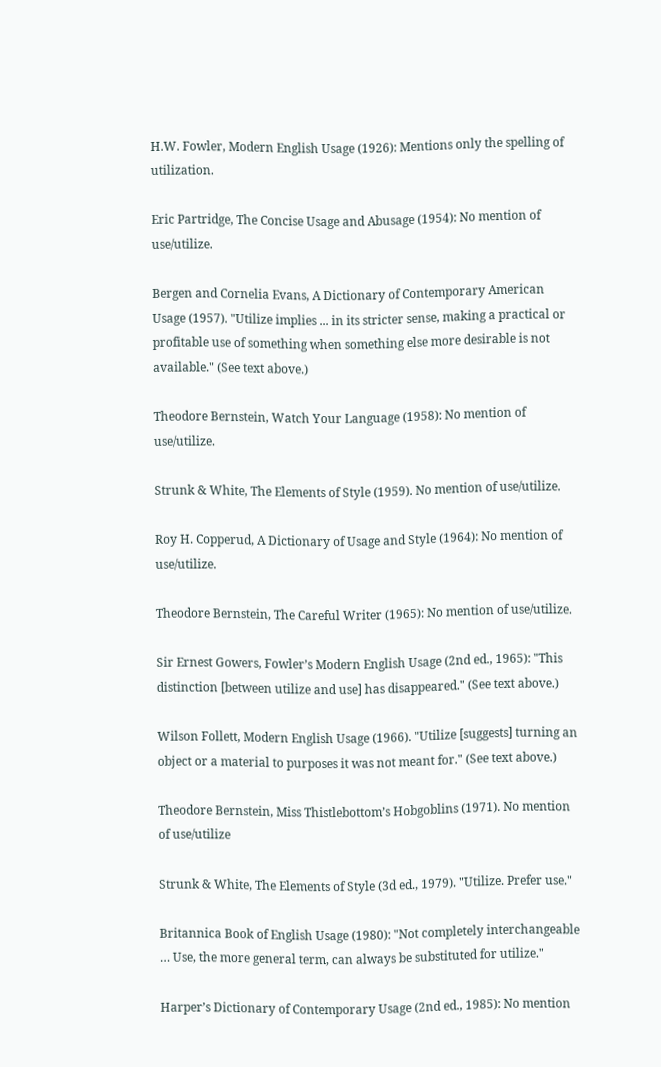H.W. Fowler, Modern English Usage (1926): Mentions only the spelling of utilization.

Eric Partridge, The Concise Usage and Abusage (1954): No mention of use/utilize.

Bergen and Cornelia Evans, A Dictionary of Contemporary American Usage (1957). "Utilize implies ... in its stricter sense, making a practical or profitable use of something when something else more desirable is not available." (See text above.)

Theodore Bernstein, Watch Your Language (1958): No mention of use/utilize.

Strunk & White, The Elements of Style (1959). No mention of use/utilize.

Roy H. Copperud, A Dictionary of Usage and Style (1964): No mention of use/utilize.

Theodore Bernstein, The Careful Writer (1965): No mention of use/utilize.

Sir Ernest Gowers, Fowler’s Modern English Usage (2nd ed., 1965): "This distinction [between utilize and use] has disappeared." (See text above.)

Wilson Follett, Modern English Usage (1966). "Utilize [suggests] turning an object or a material to purposes it was not meant for." (See text above.)

Theodore Bernstein, Miss Thistlebottom’s Hobgoblins (1971). No mention of use/utilize

Strunk & White, The Elements of Style (3d ed., 1979). "Utilize. Prefer use."

Britannica Book of English Usage (1980): "Not completely interchangeable … Use, the more general term, can always be substituted for utilize."

Harper’s Dictionary of Contemporary Usage (2nd ed., 1985): No mention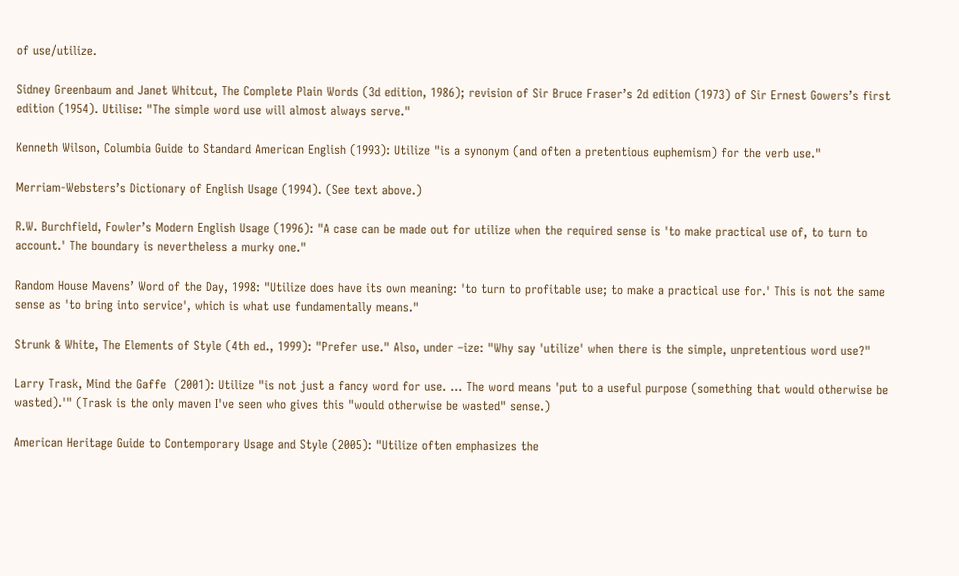of use/utilize.

Sidney Greenbaum and Janet Whitcut, The Complete Plain Words (3d edition, 1986); revision of Sir Bruce Fraser’s 2d edition (1973) of Sir Ernest Gowers’s first edition (1954). Utilise: "The simple word use will almost always serve."

Kenneth Wilson, Columbia Guide to Standard American English (1993): Utilize "is a synonym (and often a pretentious euphemism) for the verb use."

Merriam-Websters’s Dictionary of English Usage (1994). (See text above.)

R.W. Burchfield, Fowler’s Modern English Usage (1996): "A case can be made out for utilize when the required sense is 'to make practical use of, to turn to account.' The boundary is nevertheless a murky one."

Random House Mavens’ Word of the Day, 1998: "Utilize does have its own meaning: 'to turn to profitable use; to make a practical use for.' This is not the same sense as 'to bring into service', which is what use fundamentally means."

Strunk & White, The Elements of Style (4th ed., 1999): "Prefer use." Also, under –ize: "Why say 'utilize' when there is the simple, unpretentious word use?"

Larry Trask, Mind the Gaffe  (2001): Utilize "is not just a fancy word for use. … The word means 'put to a useful purpose (something that would otherwise be wasted).'" (Trask is the only maven I've seen who gives this "would otherwise be wasted" sense.)

American Heritage Guide to Contemporary Usage and Style (2005): "Utilize often emphasizes the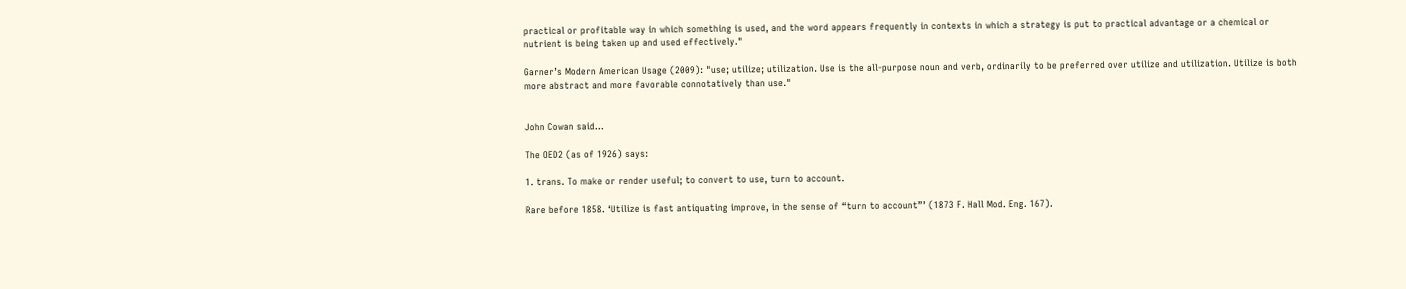practical or profitable way in which something is used, and the word appears frequently in contexts in which a strategy is put to practical advantage or a chemical or nutrient is being taken up and used effectively."

Garner’s Modern American Usage (2009): "use; utilize; utilization. Use is the all-purpose noun and verb, ordinarily to be preferred over utilize and utilization. Utilize is both more abstract and more favorable connotatively than use."


John Cowan said...

The OED2 (as of 1926) says:

1. trans. To make or render useful; to convert to use, turn to account.

Rare before 1858. ‘Utilize is fast antiquating improve, in the sense of “turn to account”’ (1873 F. Hall Mod. Eng. 167).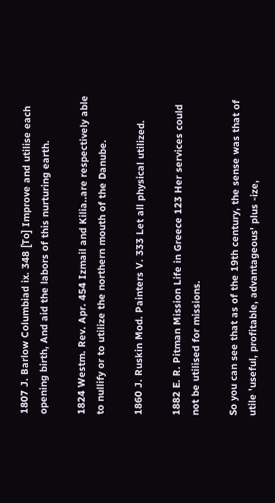1807 J. Barlow Columbiad ix. 348 [To] Improve and utilise each opening birth, And aid the labors of this nurturing earth.

1824 Westm. Rev. Apr. 454 Izmail and Kilia..are respectively able to nullify or to utilize the northern mouth of the Danube.

1860 J. Ruskin Mod. Painters V. 333 Let all physical utilized.

1882 E. R. Pitman Mission Life in Greece 123 Her services could not be utilised for missions.

So you can see that as of the 19th century, the sense was that of utile 'useful, profitable, advantageous' plus -ize,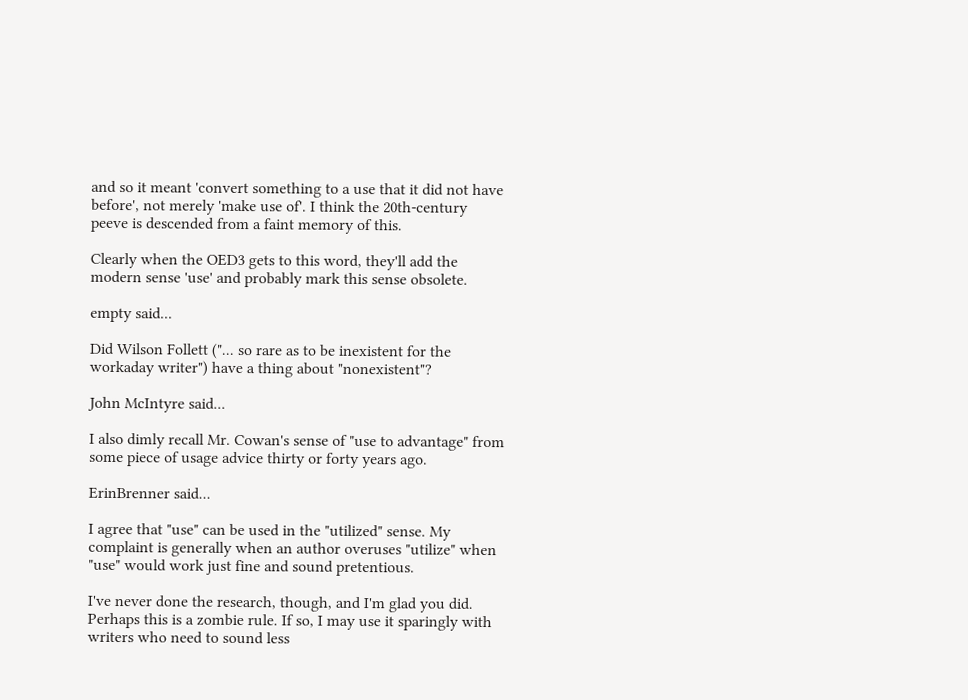and so it meant 'convert something to a use that it did not have before', not merely 'make use of'. I think the 20th-century peeve is descended from a faint memory of this.

Clearly when the OED3 gets to this word, they'll add the modern sense 'use' and probably mark this sense obsolete.

empty said...

Did Wilson Follett ("... so rare as to be inexistent for the workaday writer") have a thing about "nonexistent"?

John McIntyre said...

I also dimly recall Mr. Cowan's sense of "use to advantage" from some piece of usage advice thirty or forty years ago.

ErinBrenner said...

I agree that "use" can be used in the "utilized" sense. My complaint is generally when an author overuses "utilize" when "use" would work just fine and sound pretentious.

I've never done the research, though, and I'm glad you did. Perhaps this is a zombie rule. If so, I may use it sparingly with writers who need to sound less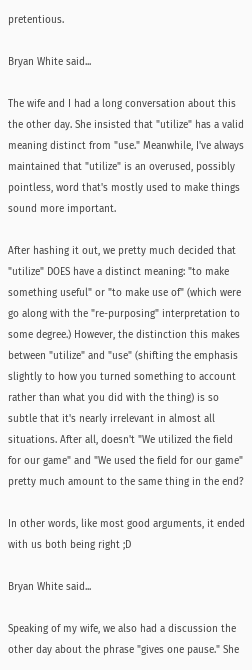pretentious.

Bryan White said...

The wife and I had a long conversation about this the other day. She insisted that "utilize" has a valid meaning distinct from "use." Meanwhile, I've always maintained that "utilize" is an overused, possibly pointless, word that's mostly used to make things sound more important.

After hashing it out, we pretty much decided that "utilize" DOES have a distinct meaning: "to make something useful" or "to make use of" (which were go along with the "re-purposing" interpretation to some degree.) However, the distinction this makes between "utilize" and "use" (shifting the emphasis slightly to how you turned something to account rather than what you did with the thing) is so subtle that it's nearly irrelevant in almost all situations. After all, doesn't "We utilized the field for our game" and "We used the field for our game" pretty much amount to the same thing in the end?

In other words, like most good arguments, it ended with us both being right ;D

Bryan White said...

Speaking of my wife, we also had a discussion the other day about the phrase "gives one pause." She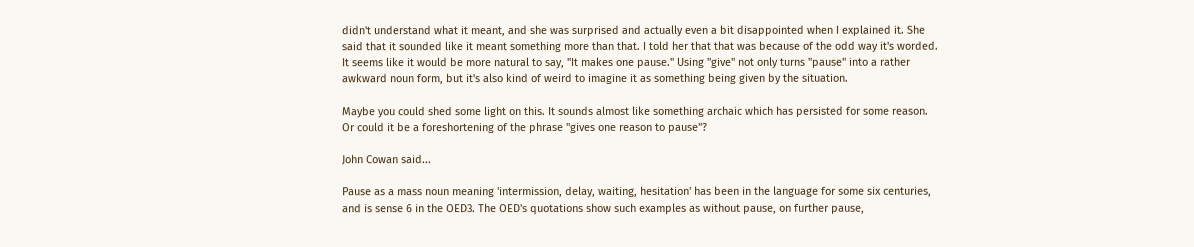didn't understand what it meant, and she was surprised and actually even a bit disappointed when I explained it. She said that it sounded like it meant something more than that. I told her that that was because of the odd way it's worded. It seems like it would be more natural to say, "It makes one pause." Using "give" not only turns "pause" into a rather awkward noun form, but it's also kind of weird to imagine it as something being given by the situation.

Maybe you could shed some light on this. It sounds almost like something archaic which has persisted for some reason. Or could it be a foreshortening of the phrase "gives one reason to pause"?

John Cowan said...

Pause as a mass noun meaning 'intermission, delay, waiting, hesitation' has been in the language for some six centuries, and is sense 6 in the OED3. The OED's quotations show such examples as without pause, on further pause,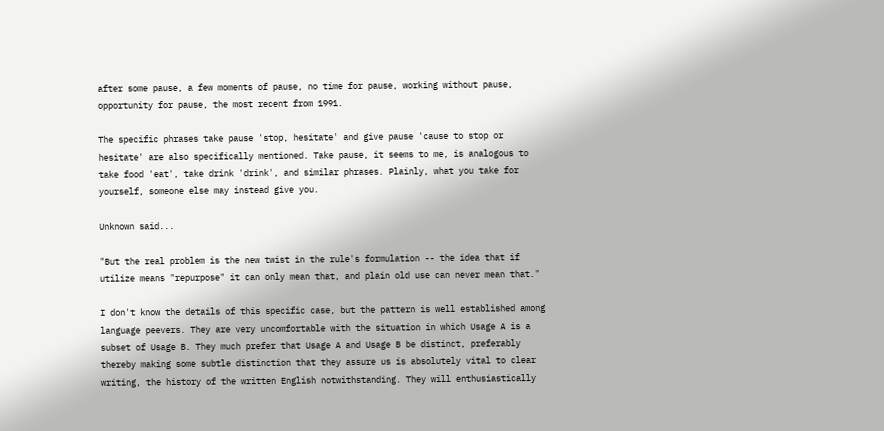after some pause, a few moments of pause, no time for pause, working without pause, opportunity for pause, the most recent from 1991.

The specific phrases take pause 'stop, hesitate' and give pause 'cause to stop or hesitate' are also specifically mentioned. Take pause, it seems to me, is analogous to take food 'eat', take drink 'drink', and similar phrases. Plainly, what you take for yourself, someone else may instead give you.

Unknown said...

"But the real problem is the new twist in the rule's formulation -- the idea that if utilize means "repurpose" it can only mean that, and plain old use can never mean that."

I don't know the details of this specific case, but the pattern is well established among language peevers. They are very uncomfortable with the situation in which Usage A is a subset of Usage B. They much prefer that Usage A and Usage B be distinct, preferably thereby making some subtle distinction that they assure us is absolutely vital to clear writing, the history of the written English notwithstanding. They will enthusiastically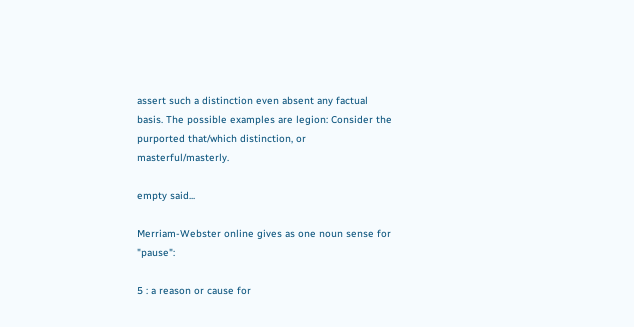assert such a distinction even absent any factual basis. The possible examples are legion: Consider the purported that/which distinction, or masterful/masterly.

empty said...

Merriam-Webster online gives as one noun sense for "pause":

5 : a reason or cause for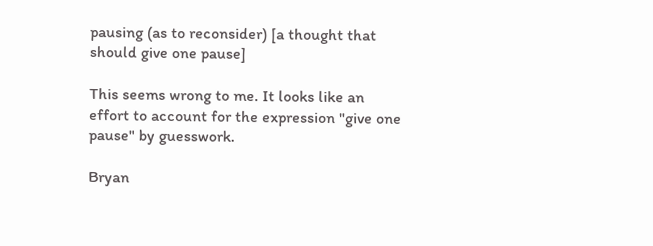pausing (as to reconsider) [a thought that should give one pause]

This seems wrong to me. It looks like an effort to account for the expression "give one pause" by guesswork.

Bryan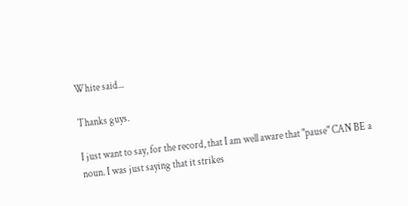White said...

Thanks guys.

I just want to say, for the record, that I am well aware that "pause" CAN BE a noun. I was just saying that it strikes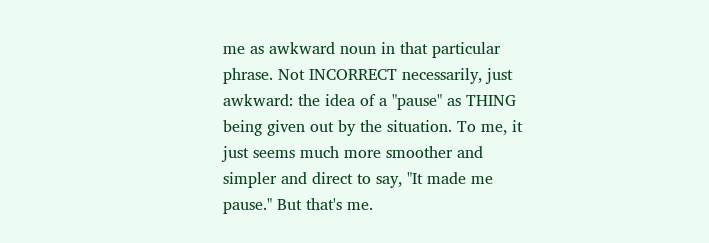me as awkward noun in that particular phrase. Not INCORRECT necessarily, just awkward: the idea of a "pause" as THING being given out by the situation. To me, it just seems much more smoother and simpler and direct to say, "It made me pause." But that's me.